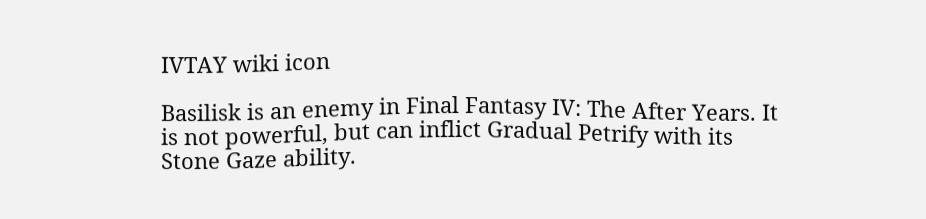IVTAY wiki icon

Basilisk is an enemy in Final Fantasy IV: The After Years. It is not powerful, but can inflict Gradual Petrify with its Stone Gaze ability.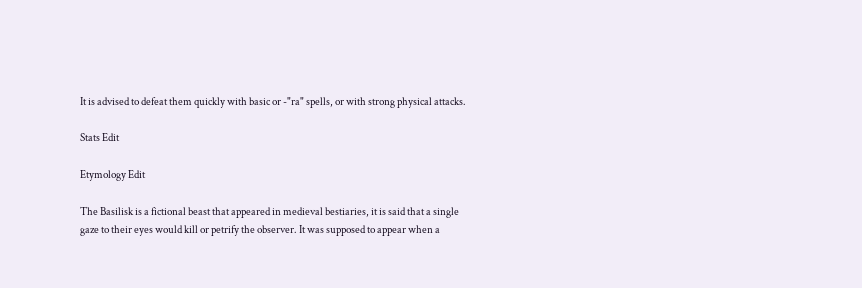It is advised to defeat them quickly with basic or -"ra" spells, or with strong physical attacks.

Stats Edit

Etymology Edit

The Basilisk is a fictional beast that appeared in medieval bestiaries, it is said that a single gaze to their eyes would kill or petrify the observer. It was supposed to appear when a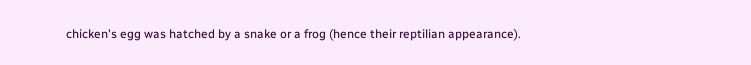chicken's egg was hatched by a snake or a frog (hence their reptilian appearance).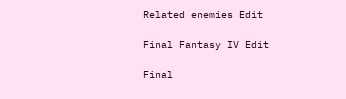Related enemies Edit

Final Fantasy IV Edit

Final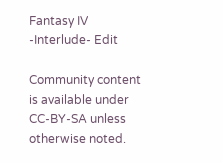Fantasy IV -Interlude- Edit

Community content is available under CC-BY-SA unless otherwise noted.